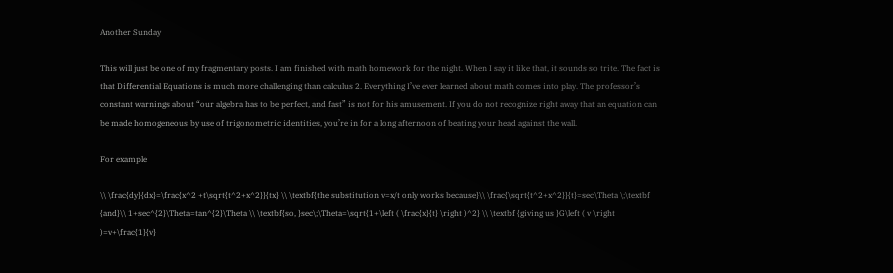Another Sunday

This will just be one of my fragmentary posts. I am finished with math homework for the night. When I say it like that, it sounds so trite. The fact is that Differential Equations is much more challenging than calculus 2. Everything I’ve ever learned about math comes into play. The professor’s constant warnings about “our algebra has to be perfect, and fast” is not for his amusement. If you do not recognize right away that an equation can be made homogeneous by use of trigonometric identities, you’re in for a long afternoon of beating your head against the wall.

For example

\\ \frac{dy}{dx}=\frac{x^2 +t\sqrt{t^2+x^2}}{tx} \\ \textbf{the substitution v=x/t only works because}\\ \frac{\sqrt{t^2+x^2}}{t}=sec\Theta \;\textbf {and}\\ 1+sec^{2}\Theta=tan^{2}\Theta \\ \textbf{so, }sec\;\Theta=\sqrt{1+\left ( \frac{x}{t} \right )^2} \\ \textbf {giving us }G\left ( v \right )=v+\frac{1}{v}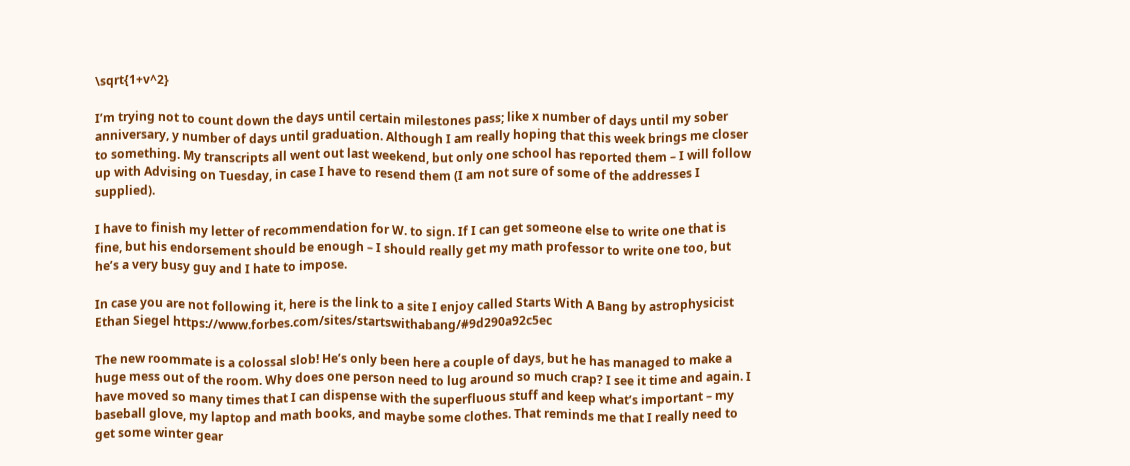\sqrt{1+v^2}

I’m trying not to count down the days until certain milestones pass; like x number of days until my sober anniversary, y number of days until graduation. Although I am really hoping that this week brings me closer to something. My transcripts all went out last weekend, but only one school has reported them – I will follow up with Advising on Tuesday, in case I have to resend them (I am not sure of some of the addresses I supplied).

I have to finish my letter of recommendation for W. to sign. If I can get someone else to write one that is fine, but his endorsement should be enough – I should really get my math professor to write one too, but he’s a very busy guy and I hate to impose.

In case you are not following it, here is the link to a site I enjoy called Starts With A Bang by astrophysicist Ethan Siegel https://www.forbes.com/sites/startswithabang/#9d290a92c5ec

The new roommate is a colossal slob! He’s only been here a couple of days, but he has managed to make a huge mess out of the room. Why does one person need to lug around so much crap? I see it time and again. I have moved so many times that I can dispense with the superfluous stuff and keep what’s important – my baseball glove, my laptop and math books, and maybe some clothes. That reminds me that I really need to get some winter gear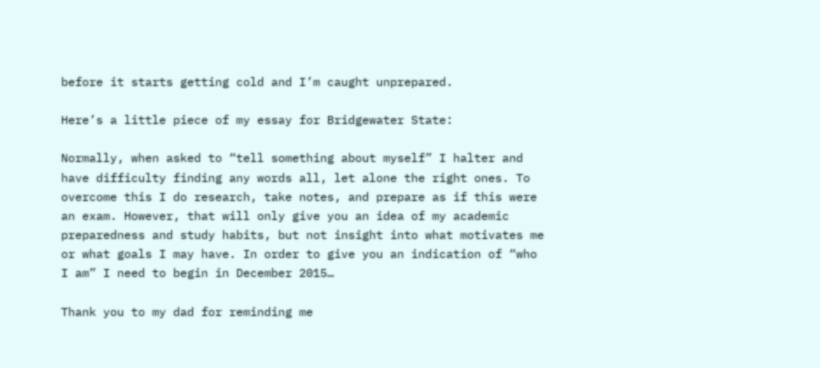before it starts getting cold and I’m caught unprepared.

Here’s a little piece of my essay for Bridgewater State:

Normally, when asked to “tell something about myself” I halter and have difficulty finding any words all, let alone the right ones. To overcome this I do research, take notes, and prepare as if this were an exam. However, that will only give you an idea of my academic preparedness and study habits, but not insight into what motivates me or what goals I may have. In order to give you an indication of “who I am” I need to begin in December 2015…

Thank you to my dad for reminding me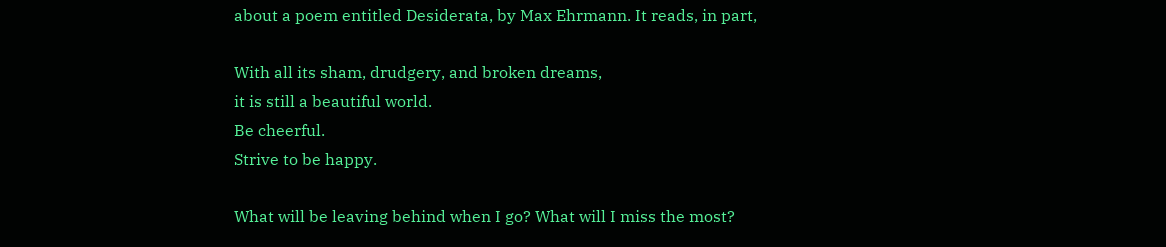about a poem entitled Desiderata, by Max Ehrmann. It reads, in part,

With all its sham, drudgery, and broken dreams,
it is still a beautiful world.
Be cheerful.
Strive to be happy.

What will be leaving behind when I go? What will I miss the most?